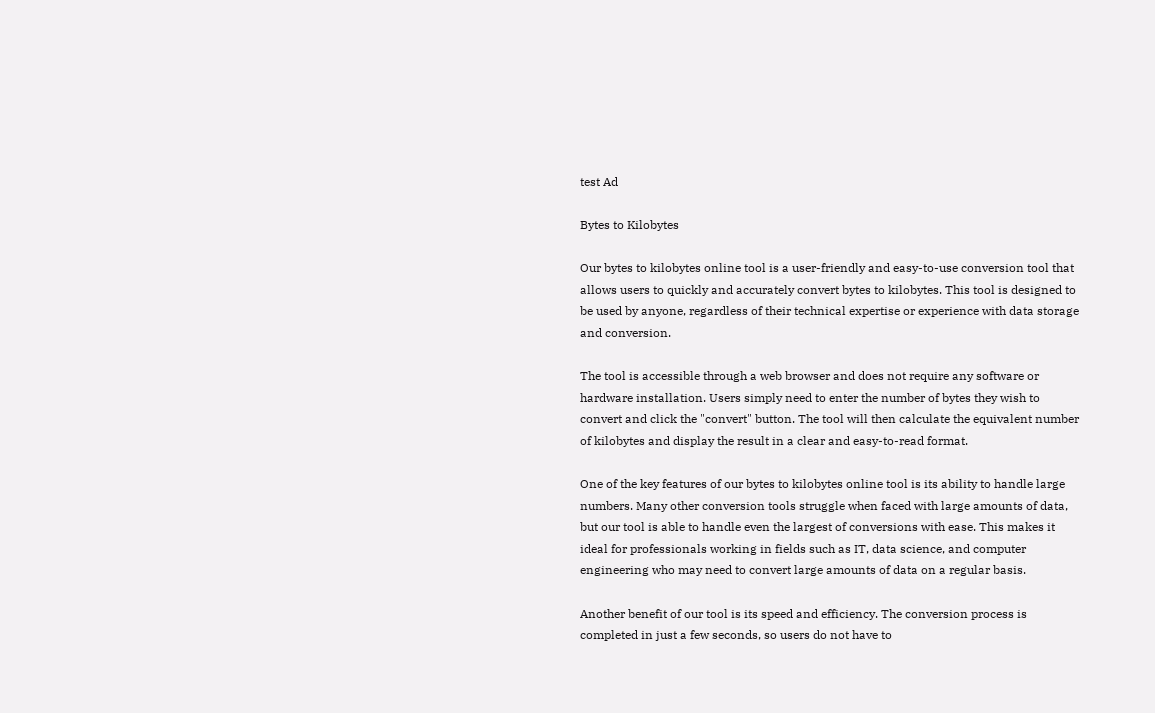test Ad

Bytes to Kilobytes

Our bytes to kilobytes online tool is a user-friendly and easy-to-use conversion tool that allows users to quickly and accurately convert bytes to kilobytes. This tool is designed to be used by anyone, regardless of their technical expertise or experience with data storage and conversion.

The tool is accessible through a web browser and does not require any software or hardware installation. Users simply need to enter the number of bytes they wish to convert and click the "convert" button. The tool will then calculate the equivalent number of kilobytes and display the result in a clear and easy-to-read format.

One of the key features of our bytes to kilobytes online tool is its ability to handle large numbers. Many other conversion tools struggle when faced with large amounts of data, but our tool is able to handle even the largest of conversions with ease. This makes it ideal for professionals working in fields such as IT, data science, and computer engineering who may need to convert large amounts of data on a regular basis.

Another benefit of our tool is its speed and efficiency. The conversion process is completed in just a few seconds, so users do not have to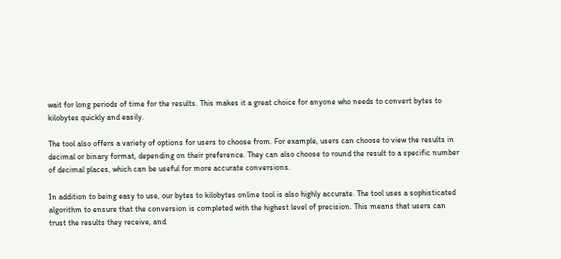wait for long periods of time for the results. This makes it a great choice for anyone who needs to convert bytes to kilobytes quickly and easily.

The tool also offers a variety of options for users to choose from. For example, users can choose to view the results in decimal or binary format, depending on their preference. They can also choose to round the result to a specific number of decimal places, which can be useful for more accurate conversions.

In addition to being easy to use, our bytes to kilobytes online tool is also highly accurate. The tool uses a sophisticated algorithm to ensure that the conversion is completed with the highest level of precision. This means that users can trust the results they receive, and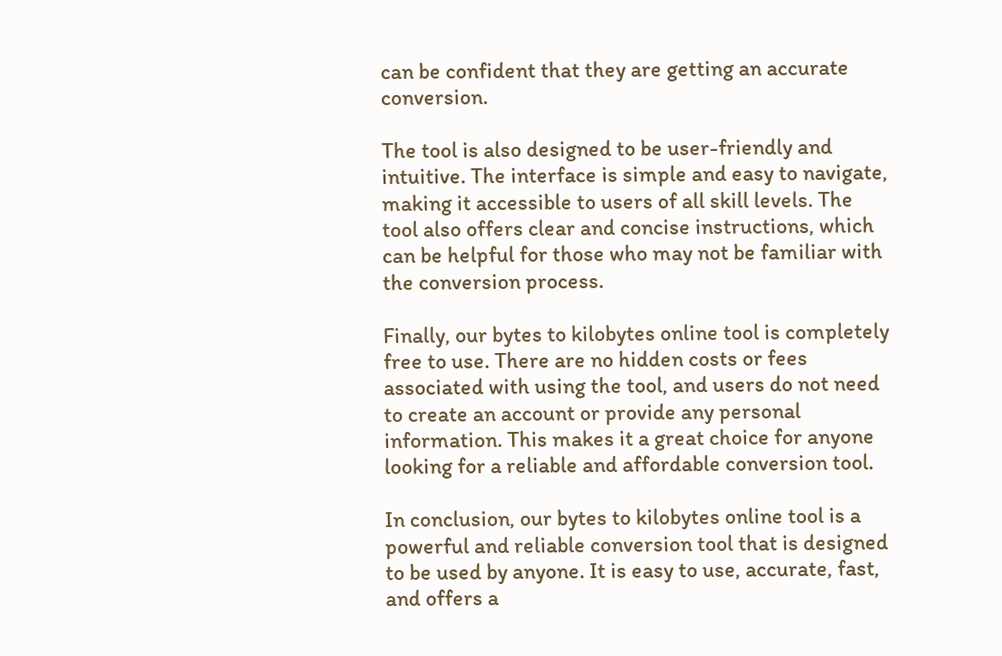can be confident that they are getting an accurate conversion.

The tool is also designed to be user-friendly and intuitive. The interface is simple and easy to navigate, making it accessible to users of all skill levels. The tool also offers clear and concise instructions, which can be helpful for those who may not be familiar with the conversion process.

Finally, our bytes to kilobytes online tool is completely free to use. There are no hidden costs or fees associated with using the tool, and users do not need to create an account or provide any personal information. This makes it a great choice for anyone looking for a reliable and affordable conversion tool.

In conclusion, our bytes to kilobytes online tool is a powerful and reliable conversion tool that is designed to be used by anyone. It is easy to use, accurate, fast, and offers a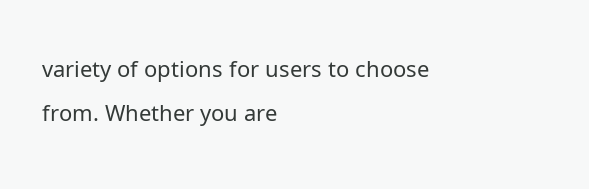variety of options for users to choose from. Whether you are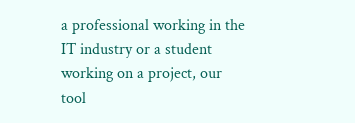a professional working in the IT industry or a student working on a project, our tool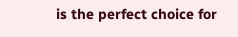is the perfect choice for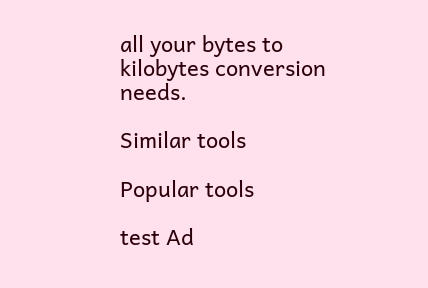all your bytes to kilobytes conversion needs.

Similar tools

Popular tools

test Ad